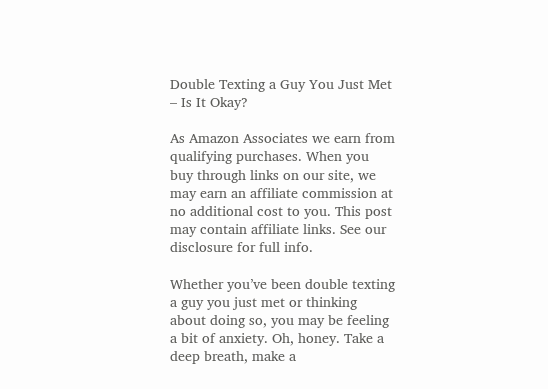Double Texting a Guy You Just Met – Is It Okay?

As Amazon Associates we earn from qualifying purchases. When you buy through links on our site, we may earn an affiliate commission at no additional cost to you. This post may contain affiliate links. See our disclosure for full info.

Whether you’ve been double texting a guy you just met or thinking about doing so, you may be feeling a bit of anxiety. Oh, honey. Take a deep breath, make a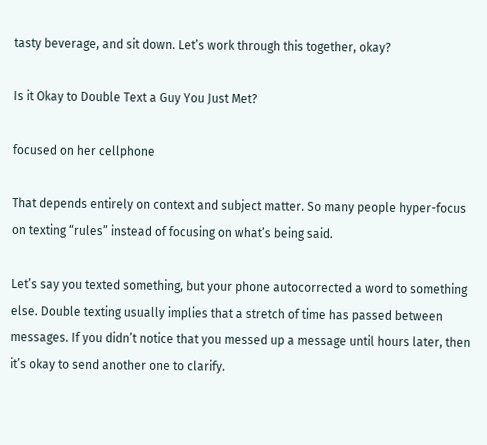tasty beverage, and sit down. Let’s work through this together, okay?

Is it Okay to Double Text a Guy You Just Met?

focused on her cellphone

That depends entirely on context and subject matter. So many people hyper-focus on texting “rules” instead of focusing on what’s being said.

Let’s say you texted something, but your phone autocorrected a word to something else. Double texting usually implies that a stretch of time has passed between messages. If you didn’t notice that you messed up a message until hours later, then it’s okay to send another one to clarify.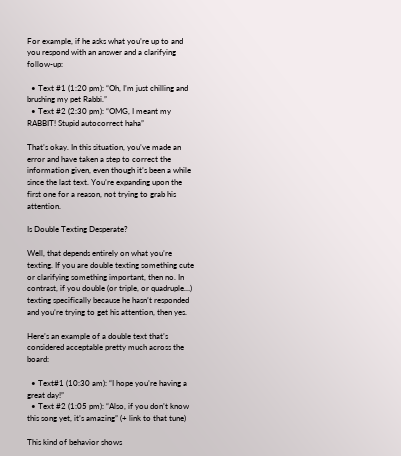For example, if he asks what you’re up to and you respond with an answer and a clarifying follow-up:

  • Text #1 (1:20 pm): “Oh, I’m just chilling and brushing my pet Rabbi.”
  • Text #2 (2:30 pm): “OMG, I meant my RABBIT! Stupid autocorrect haha”

That’s okay. In this situation, you’ve made an error and have taken a step to correct the information given, even though it’s been a while since the last text. You’re expanding upon the first one for a reason, not trying to grab his attention.

Is Double Texting Desperate?

Well, that depends entirely on what you’re texting. If you are double texting something cute or clarifying something important, then no. In contrast, if you double (or triple, or quadruple…) texting specifically because he hasn’t responded and you’re trying to get his attention, then yes.

Here’s an example of a double text that’s considered acceptable pretty much across the board:

  • Text#1 (10:30 am): “I hope you’re having a great day!”
  • Text #2 (1:05 pm): “Also, if you don’t know this song yet, it’s amazing” (+ link to that tune)

This kind of behavior shows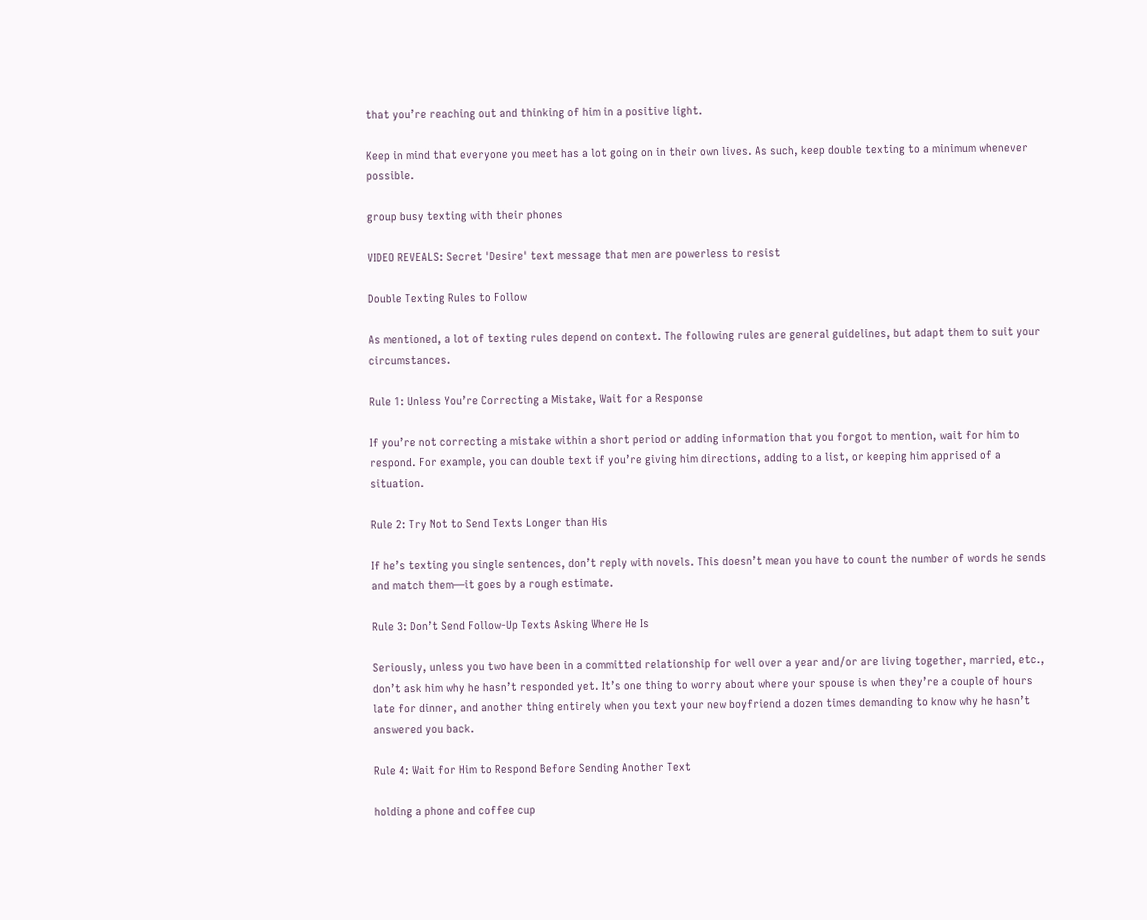that you’re reaching out and thinking of him in a positive light.

Keep in mind that everyone you meet has a lot going on in their own lives. As such, keep double texting to a minimum whenever possible.

group busy texting with their phones

VIDEO REVEALS: Secret 'Desire' text message that men are powerless to resist

Double Texting Rules to Follow

As mentioned, a lot of texting rules depend on context. The following rules are general guidelines, but adapt them to suit your circumstances.

Rule 1: Unless You’re Correcting a Mistake, Wait for a Response

If you’re not correcting a mistake within a short period or adding information that you forgot to mention, wait for him to respond. For example, you can double text if you’re giving him directions, adding to a list, or keeping him apprised of a situation.

Rule 2: Try Not to Send Texts Longer than His

If he’s texting you single sentences, don’t reply with novels. This doesn’t mean you have to count the number of words he sends and match them—it goes by a rough estimate.

Rule 3: Don’t Send Follow-Up Texts Asking Where He Is

Seriously, unless you two have been in a committed relationship for well over a year and/or are living together, married, etc., don’t ask him why he hasn’t responded yet. It’s one thing to worry about where your spouse is when they’re a couple of hours late for dinner, and another thing entirely when you text your new boyfriend a dozen times demanding to know why he hasn’t answered you back.

Rule 4: Wait for Him to Respond Before Sending Another Text

holding a phone and coffee cup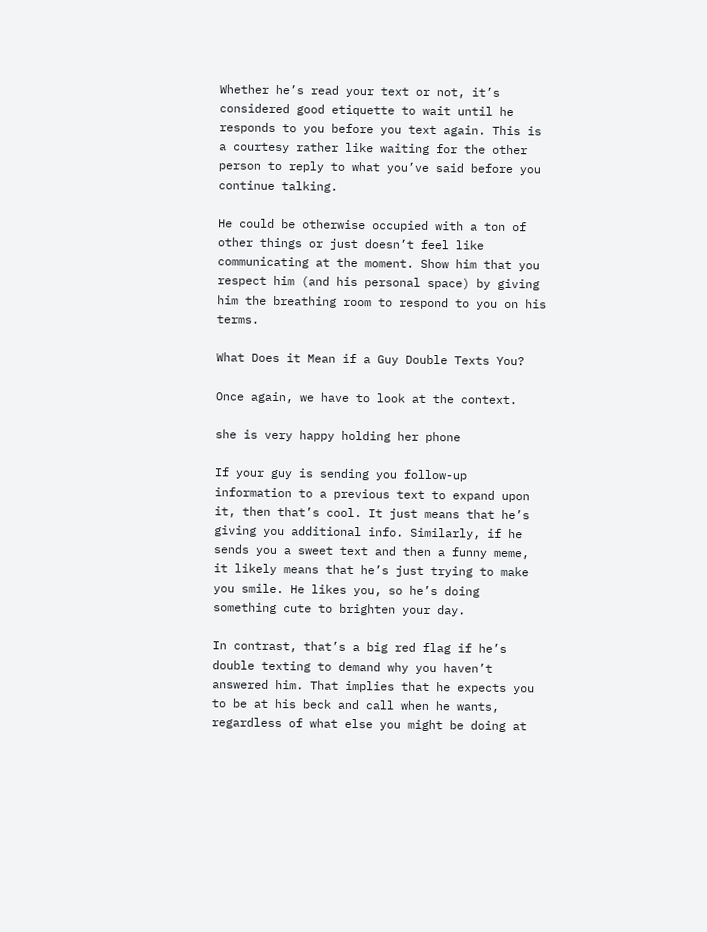Whether he’s read your text or not, it’s considered good etiquette to wait until he responds to you before you text again. This is a courtesy rather like waiting for the other person to reply to what you’ve said before you continue talking.

He could be otherwise occupied with a ton of other things or just doesn’t feel like communicating at the moment. Show him that you respect him (and his personal space) by giving him the breathing room to respond to you on his terms.

What Does it Mean if a Guy Double Texts You?

Once again, we have to look at the context.

she is very happy holding her phone

If your guy is sending you follow-up information to a previous text to expand upon it, then that’s cool. It just means that he’s giving you additional info. Similarly, if he sends you a sweet text and then a funny meme, it likely means that he’s just trying to make you smile. He likes you, so he’s doing something cute to brighten your day.

In contrast, that’s a big red flag if he’s double texting to demand why you haven’t answered him. That implies that he expects you to be at his beck and call when he wants, regardless of what else you might be doing at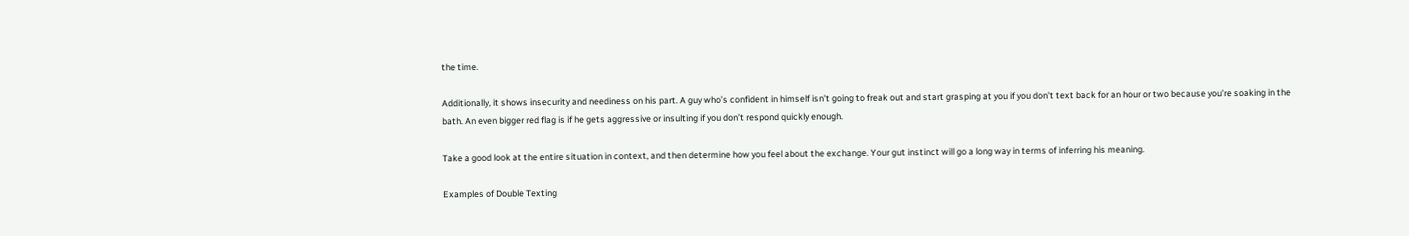the time.

Additionally, it shows insecurity and neediness on his part. A guy who’s confident in himself isn’t going to freak out and start grasping at you if you don’t text back for an hour or two because you’re soaking in the bath. An even bigger red flag is if he gets aggressive or insulting if you don’t respond quickly enough.

Take a good look at the entire situation in context, and then determine how you feel about the exchange. Your gut instinct will go a long way in terms of inferring his meaning.

Examples of Double Texting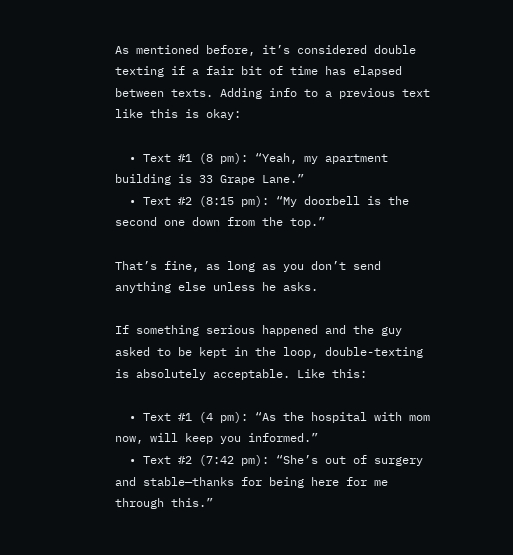As mentioned before, it’s considered double texting if a fair bit of time has elapsed between texts. Adding info to a previous text like this is okay:

  • Text #1 (8 pm): “Yeah, my apartment building is 33 Grape Lane.”
  • Text #2 (8:15 pm): “My doorbell is the second one down from the top.”

That’s fine, as long as you don’t send anything else unless he asks.

If something serious happened and the guy asked to be kept in the loop, double-texting is absolutely acceptable. Like this:

  • Text #1 (4 pm): “As the hospital with mom now, will keep you informed.”
  • Text #2 (7:42 pm): “She’s out of surgery and stable—thanks for being here for me through this.”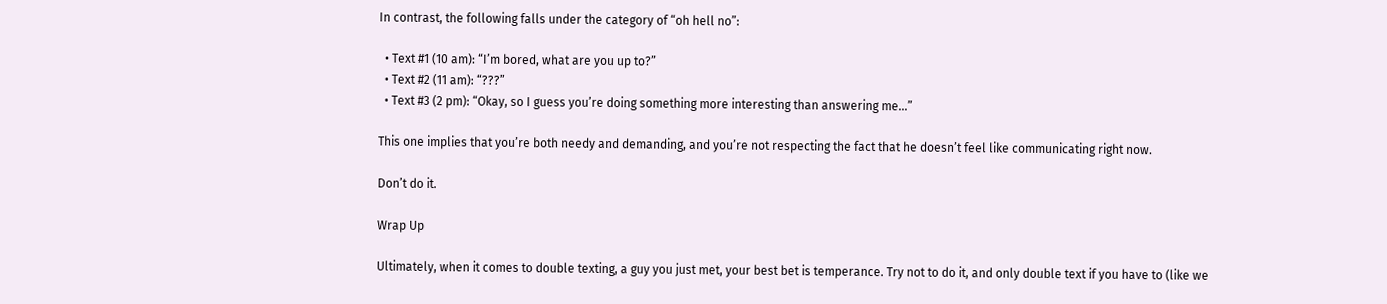In contrast, the following falls under the category of “oh hell no”:

  • Text #1 (10 am): “I’m bored, what are you up to?”
  • Text #2 (11 am): “???”
  • Text #3 (2 pm): “Okay, so I guess you’re doing something more interesting than answering me…”

This one implies that you’re both needy and demanding, and you’re not respecting the fact that he doesn’t feel like communicating right now.

Don’t do it.

Wrap Up

Ultimately, when it comes to double texting, a guy you just met, your best bet is temperance. Try not to do it, and only double text if you have to (like we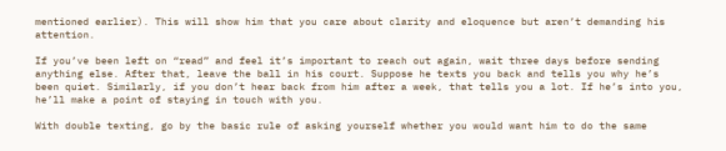mentioned earlier). This will show him that you care about clarity and eloquence but aren’t demanding his attention.

If you’ve been left on “read” and feel it’s important to reach out again, wait three days before sending anything else. After that, leave the ball in his court. Suppose he texts you back and tells you why he’s been quiet. Similarly, if you don’t hear back from him after a week, that tells you a lot. If he’s into you, he’ll make a point of staying in touch with you.

With double texting, go by the basic rule of asking yourself whether you would want him to do the same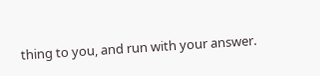thing to you, and run with your answer.